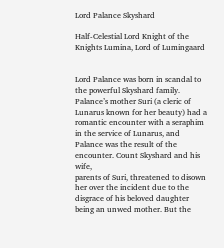Lord Palance Skyshard

Half-Celestial Lord Knight of the Knights Lumina, Lord of Lumingaard


Lord Palance was born in scandal to the powerful Skyshard family.
Palance’s mother Suri (a cleric of Lunarus known for her beauty) had a
romantic encounter with a seraphim in the service of Lunarus, and
Palance was the result of the encounter. Count Skyshard and his wife,
parents of Suri, threatened to disown her over the incident due to the
disgrace of his beloved daughter being an unwed mother. But the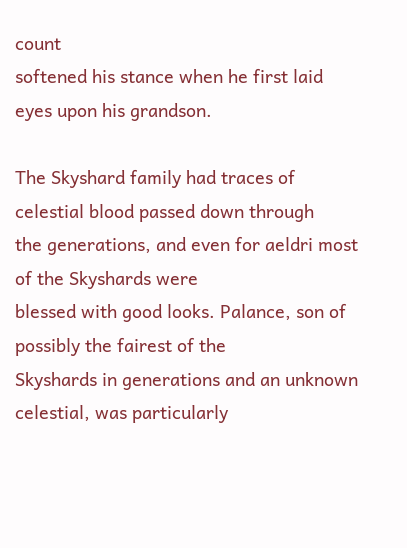count
softened his stance when he first laid eyes upon his grandson.

The Skyshard family had traces of celestial blood passed down through
the generations, and even for aeldri most of the Skyshards were
blessed with good looks. Palance, son of possibly the fairest of the
Skyshards in generations and an unknown celestial, was particularly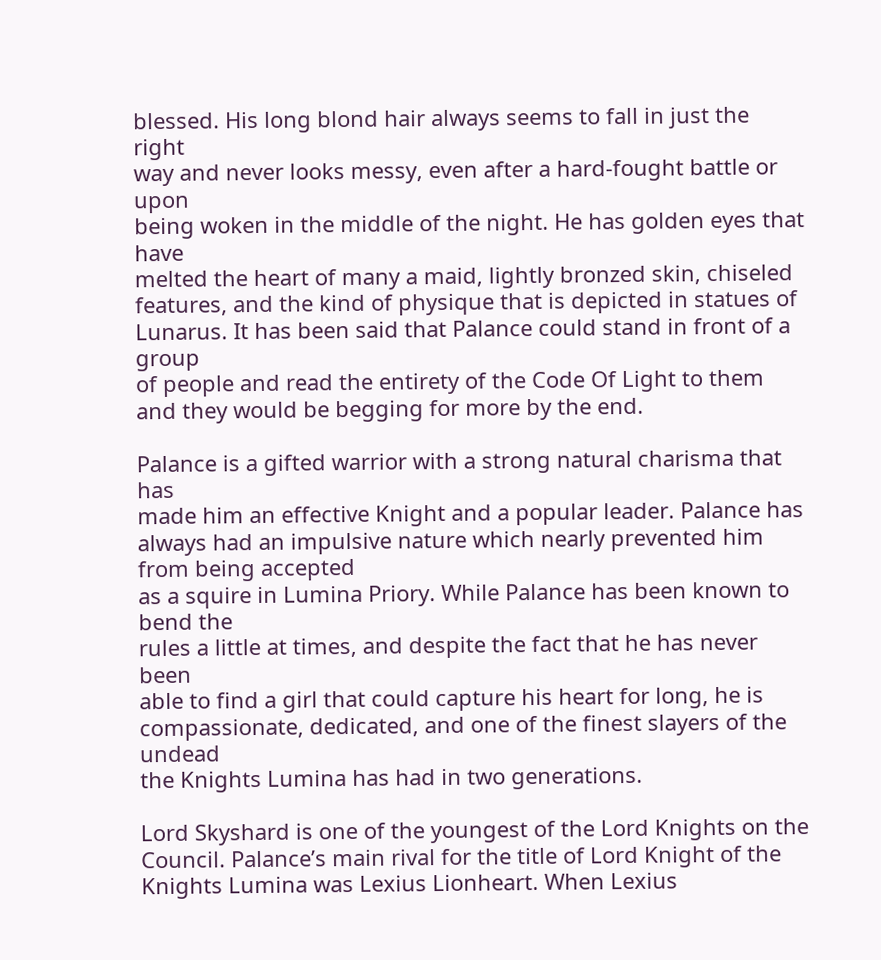blessed. His long blond hair always seems to fall in just the right
way and never looks messy, even after a hard-fought battle or upon
being woken in the middle of the night. He has golden eyes that have
melted the heart of many a maid, lightly bronzed skin, chiseled
features, and the kind of physique that is depicted in statues of
Lunarus. It has been said that Palance could stand in front of a group
of people and read the entirety of the Code Of Light to them and they would be begging for more by the end.

Palance is a gifted warrior with a strong natural charisma that has
made him an effective Knight and a popular leader. Palance has always had an impulsive nature which nearly prevented him from being accepted
as a squire in Lumina Priory. While Palance has been known to bend the
rules a little at times, and despite the fact that he has never been
able to find a girl that could capture his heart for long, he is
compassionate, dedicated, and one of the finest slayers of the undead
the Knights Lumina has had in two generations.

Lord Skyshard is one of the youngest of the Lord Knights on the
Council. Palance’s main rival for the title of Lord Knight of the
Knights Lumina was Lexius Lionheart. When Lexius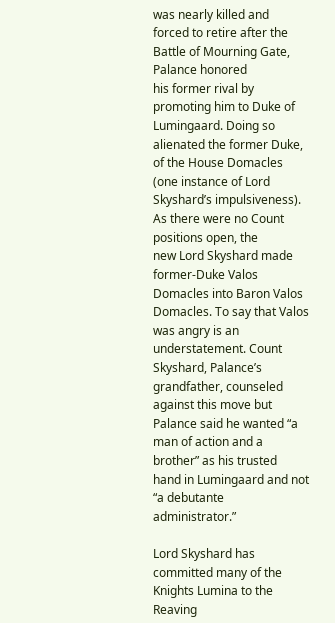was nearly killed and
forced to retire after the Battle of Mourning Gate, Palance honored
his former rival by promoting him to Duke of Lumingaard. Doing so
alienated the former Duke, of the House Domacles (one instance of Lord
Skyshard’s impulsiveness). As there were no Count positions open, the
new Lord Skyshard made former-Duke Valos Domacles into Baron Valos
Domacles. To say that Valos was angry is an understatement. Count
Skyshard, Palance’s grandfather, counseled against this move but
Palance said he wanted “a man of action and a brother” as his trusted
hand in Lumingaard and not “a debutante administrator.”

Lord Skyshard has committed many of the Knights Lumina to the Reaving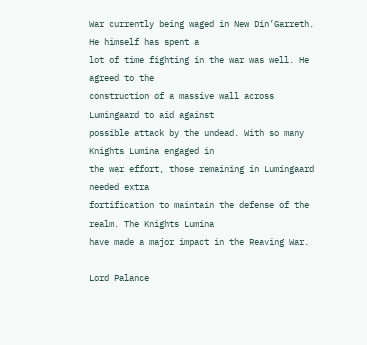War currently being waged in New Din’Garreth. He himself has spent a
lot of time fighting in the war was well. He agreed to the
construction of a massive wall across Lumingaard to aid against
possible attack by the undead. With so many Knights Lumina engaged in
the war effort, those remaining in Lumingaard needed extra
fortification to maintain the defense of the realm. The Knights Lumina
have made a major impact in the Reaving War.

Lord Palance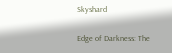Skyshard

Edge of Darkness: The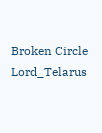Broken Circle Lord_Telarus